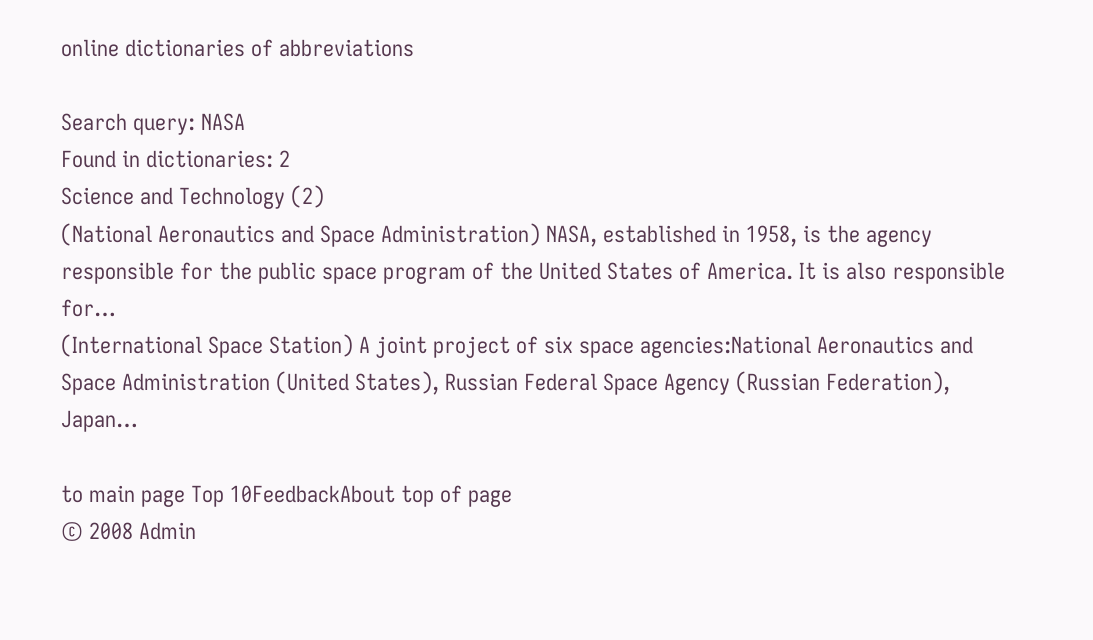online dictionaries of abbreviations

Search query: NASA
Found in dictionaries: 2
Science and Technology (2)
(National Aeronautics and Space Administration) NASA, established in 1958, is the agency responsible for the public space program of the United States of America. It is also responsible for…
(International Space Station) A joint project of six space agencies:National Aeronautics and Space Administration (United States), Russian Federal Space Agency (Russian Federation), Japan…

to main page Top 10FeedbackAbout top of page
© 2008 Admin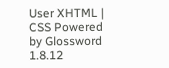User XHTML | CSS Powered by Glossword 1.8.12